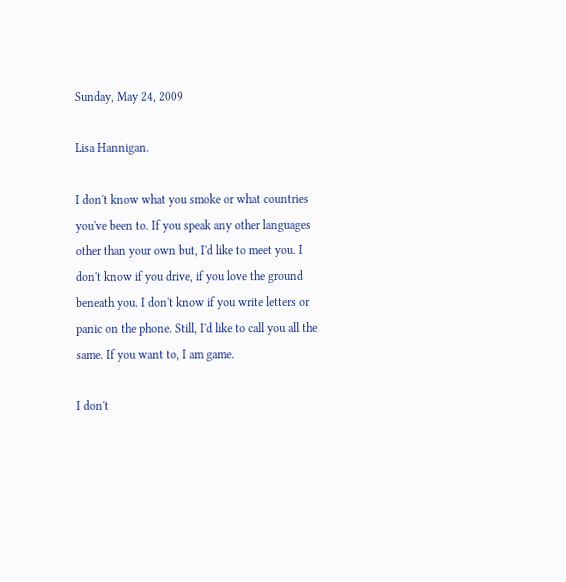Sunday, May 24, 2009

Lisa Hannigan.

I don't know what you smoke or what countries you've been to. If you speak any other languages other than your own but, I'd like to meet you. I don't know if you drive, if you love the ground beneath you. I don't know if you write letters or panic on the phone. Still, I'd like to call you all the same. If you want to, I am game.

I don't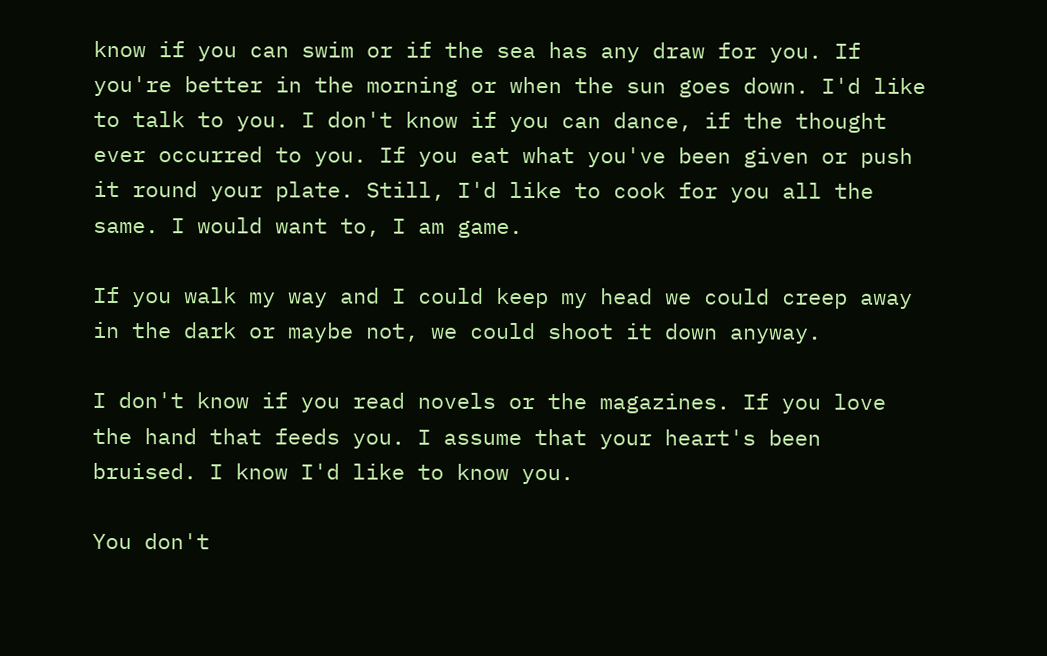know if you can swim or if the sea has any draw for you. If you're better in the morning or when the sun goes down. I'd like to talk to you. I don't know if you can dance, if the thought ever occurred to you. If you eat what you've been given or push it round your plate. Still, I'd like to cook for you all the same. I would want to, I am game.

If you walk my way and I could keep my head we could creep away in the dark or maybe not, we could shoot it down anyway.

I don't know if you read novels or the magazines. If you love the hand that feeds you. I assume that your heart's been bruised. I know I'd like to know you.

You don't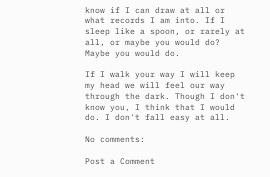know if I can draw at all or what records I am into. If I sleep like a spoon, or rarely at all, or maybe you would do? Maybe you would do.

If I walk your way I will keep my head we will feel our way through the dark. Though I don't know you, I think that I would do. I don't fall easy at all.

No comments:

Post a Comment